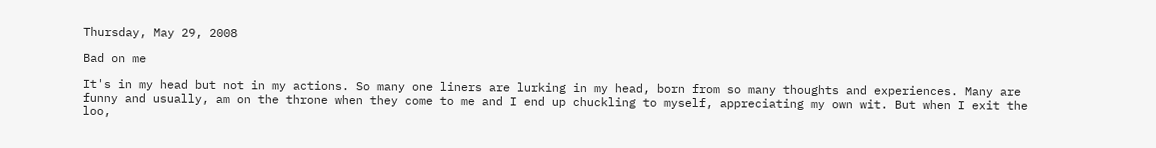Thursday, May 29, 2008

Bad on me

It's in my head but not in my actions. So many one liners are lurking in my head, born from so many thoughts and experiences. Many are funny and usually, am on the throne when they come to me and I end up chuckling to myself, appreciating my own wit. But when I exit the loo,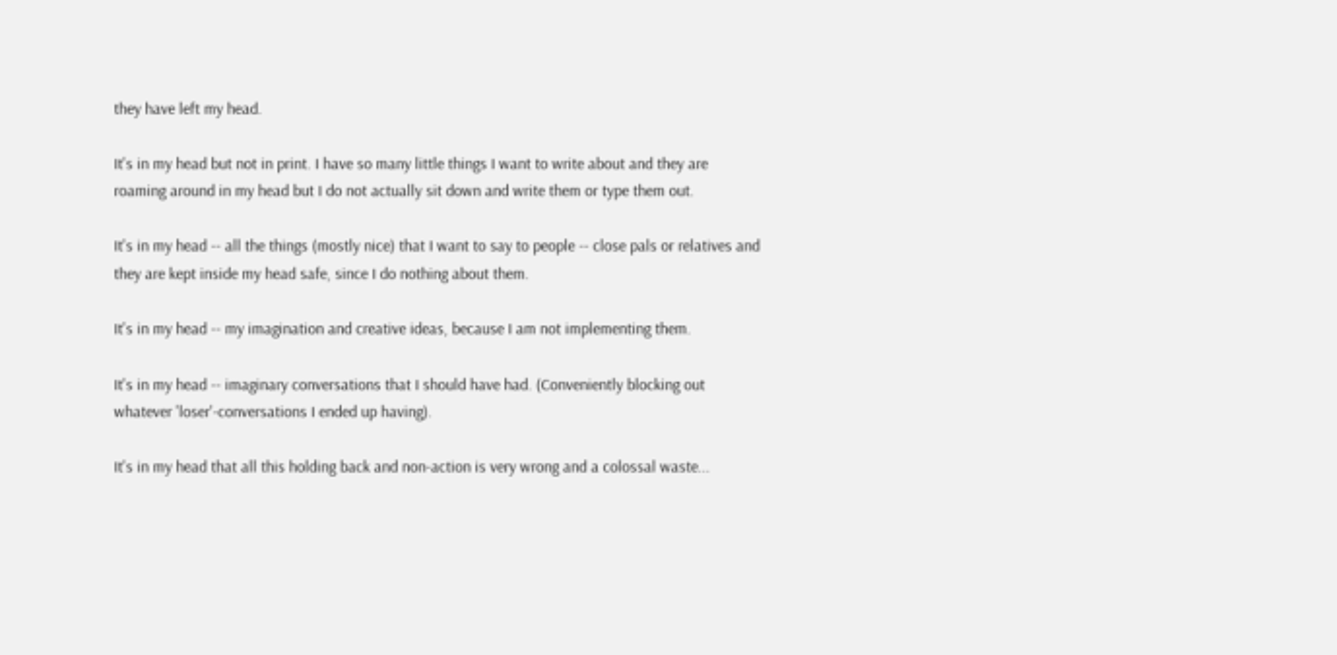they have left my head.

It's in my head but not in print. I have so many little things I want to write about and they are roaming around in my head but I do not actually sit down and write them or type them out.

It's in my head -- all the things (mostly nice) that I want to say to people -- close pals or relatives and they are kept inside my head safe, since I do nothing about them.

It's in my head -- my imagination and creative ideas, because I am not implementing them.

It's in my head -- imaginary conversations that I should have had. (Conveniently blocking out whatever 'loser'-conversations I ended up having).

It's in my head that all this holding back and non-action is very wrong and a colossal waste...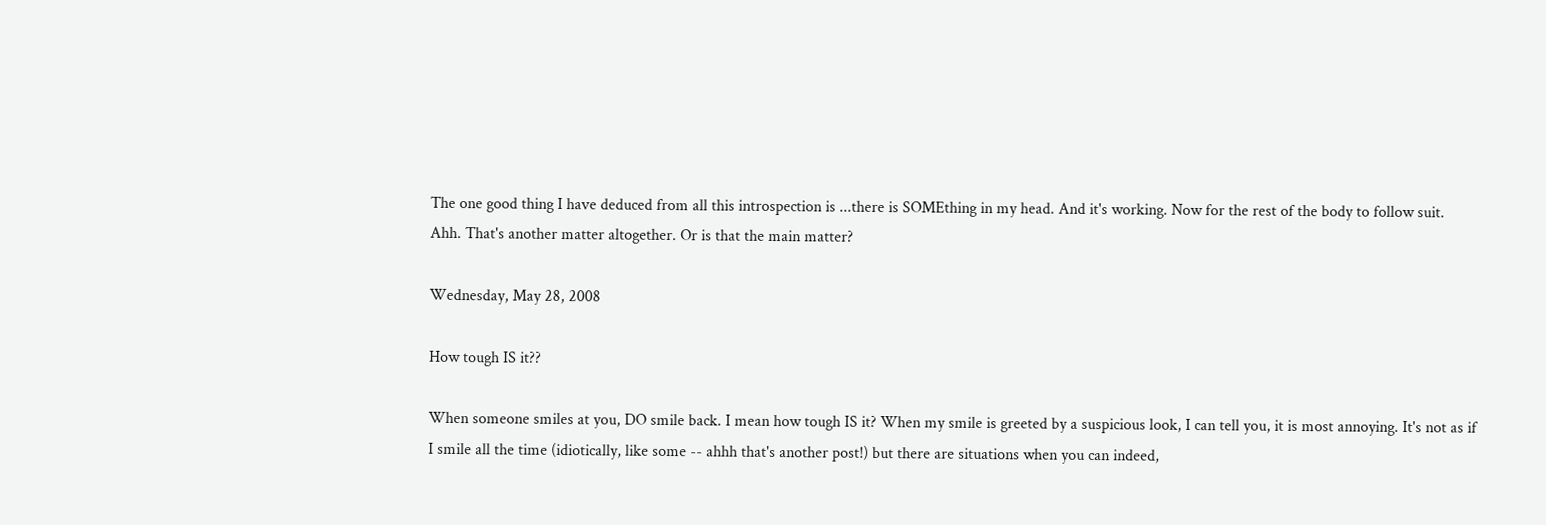The one good thing I have deduced from all this introspection is ...there is SOMEthing in my head. And it's working. Now for the rest of the body to follow suit.
Ahh. That's another matter altogether. Or is that the main matter?

Wednesday, May 28, 2008

How tough IS it??

When someone smiles at you, DO smile back. I mean how tough IS it? When my smile is greeted by a suspicious look, I can tell you, it is most annoying. It's not as if I smile all the time (idiotically, like some -- ahhh that's another post!) but there are situations when you can indeed,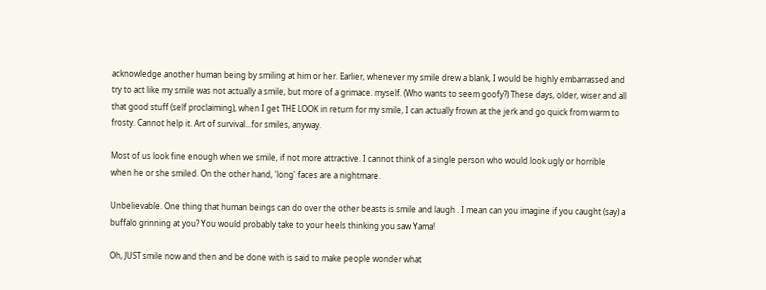acknowledge another human being by smiling at him or her. Earlier, whenever my smile drew a blank, I would be highly embarrassed and try to act like my smile was not actually a smile, but more of a grimace. myself. (Who wants to seem goofy?) These days, older, wiser and all that good stuff (self proclaiming), when I get THE LOOK in return for my smile, I can actually frown at the jerk and go quick from warm to frosty. Cannot help it. Art of survival...for smiles, anyway.

Most of us look fine enough when we smile, if not more attractive. I cannot think of a single person who would look ugly or horrible when he or she smiled. On the other hand, 'long' faces are a nightmare.

Unbelievable. One thing that human beings can do over the other beasts is smile and laugh . I mean can you imagine if you caught (say) a buffalo grinning at you? You would probably take to your heels thinking you saw Yama!

Oh, JUST smile now and then and be done with is said to make people wonder what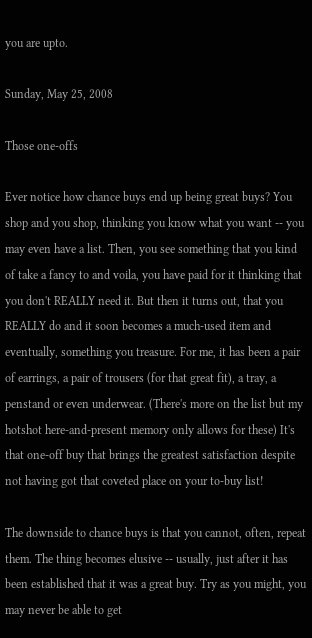you are upto.

Sunday, May 25, 2008

Those one-offs

Ever notice how chance buys end up being great buys? You shop and you shop, thinking you know what you want -- you may even have a list. Then, you see something that you kind of take a fancy to and voila, you have paid for it thinking that you don't REALLY need it. But then it turns out, that you REALLY do and it soon becomes a much-used item and eventually, something you treasure. For me, it has been a pair of earrings, a pair of trousers (for that great fit), a tray, a penstand or even underwear. (There's more on the list but my hotshot here-and-present memory only allows for these) It's that one-off buy that brings the greatest satisfaction despite not having got that coveted place on your to-buy list!

The downside to chance buys is that you cannot, often, repeat them. The thing becomes elusive -- usually, just after it has been established that it was a great buy. Try as you might, you may never be able to get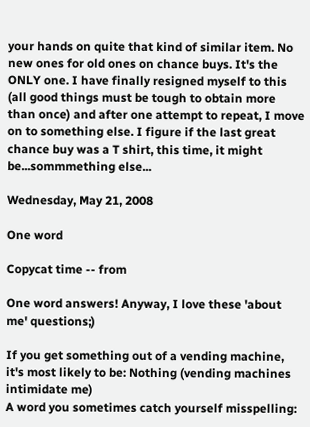your hands on quite that kind of similar item. No new ones for old ones on chance buys. It's the ONLY one. I have finally resigned myself to this (all good things must be tough to obtain more than once) and after one attempt to repeat, I move on to something else. I figure if the last great chance buy was a T shirt, this time, it might be...sommmething else...

Wednesday, May 21, 2008

One word

Copycat time -- from

One word answers! Anyway, I love these 'about me' questions;)

If you get something out of a vending machine, it's most likely to be: Nothing (vending machines intimidate me)
A word you sometimes catch yourself misspelling: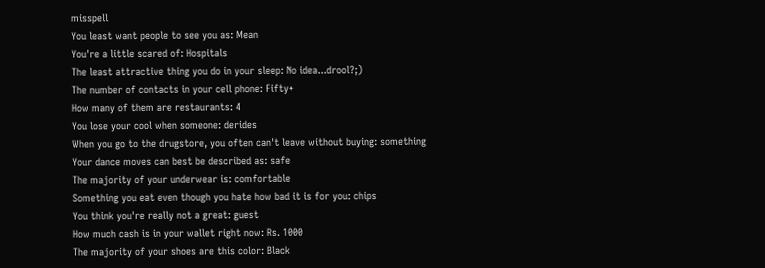misspell
You least want people to see you as: Mean
You're a little scared of: Hospitals
The least attractive thing you do in your sleep: No idea...drool?;)
The number of contacts in your cell phone: Fifty+
How many of them are restaurants: 4
You lose your cool when someone: derides
When you go to the drugstore, you often can't leave without buying: something
Your dance moves can best be described as: safe
The majority of your underwear is: comfortable
Something you eat even though you hate how bad it is for you: chips
You think you're really not a great: guest
How much cash is in your wallet right now: Rs. 1000
The majority of your shoes are this color: Black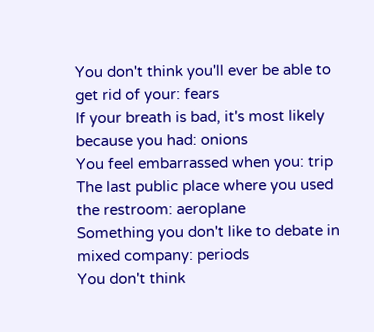You don't think you'll ever be able to get rid of your: fears
If your breath is bad, it's most likely because you had: onions
You feel embarrassed when you: trip
The last public place where you used the restroom: aeroplane
Something you don't like to debate in mixed company: periods
You don't think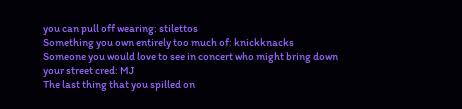you can pull off wearing: stilettos
Something you own entirely too much of: knickknacks
Someone you would love to see in concert who might bring down your street cred: MJ
The last thing that you spilled on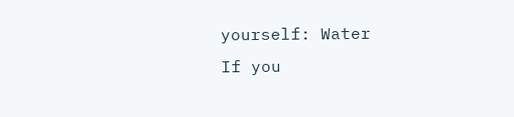yourself: Water
If you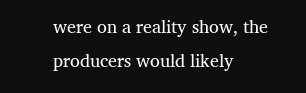were on a reality show, the producers would likely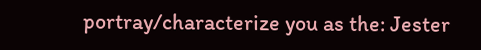portray/characterize you as the: Jester